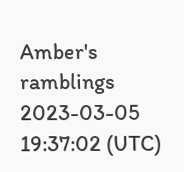Amber's ramblings
2023-03-05 19:37:02 (UTC)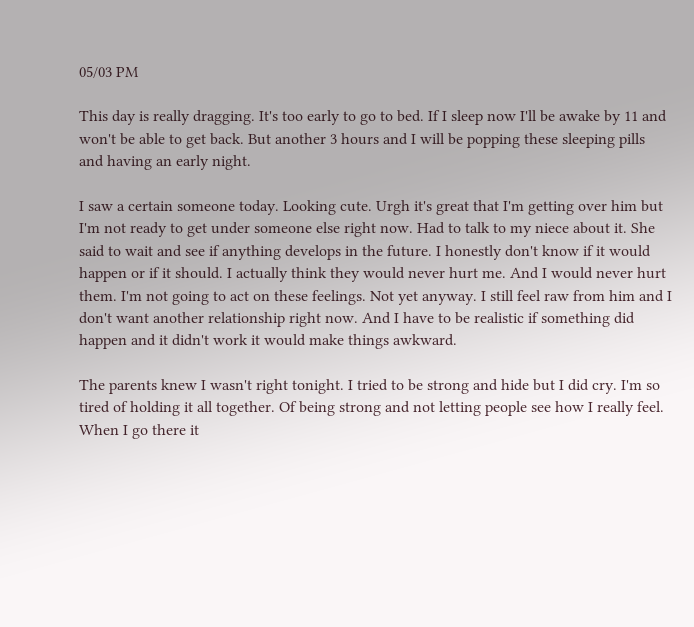05/03 PM

This day is really dragging. It's too early to go to bed. If I sleep now I'll be awake by 11 and won't be able to get back. But another 3 hours and I will be popping these sleeping pills and having an early night.

I saw a certain someone today. Looking cute. Urgh it's great that I'm getting over him but I'm not ready to get under someone else right now. Had to talk to my niece about it. She said to wait and see if anything develops in the future. I honestly don't know if it would happen or if it should. I actually think they would never hurt me. And I would never hurt them. I'm not going to act on these feelings. Not yet anyway. I still feel raw from him and I don't want another relationship right now. And I have to be realistic if something did happen and it didn't work it would make things awkward.

The parents knew I wasn't right tonight. I tried to be strong and hide but I did cry. I'm so tired of holding it all together. Of being strong and not letting people see how I really feel. When I go there it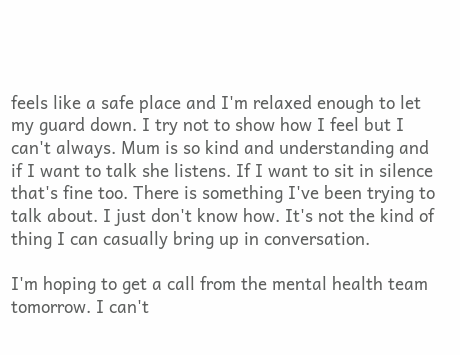feels like a safe place and I'm relaxed enough to let my guard down. I try not to show how I feel but I can't always. Mum is so kind and understanding and if I want to talk she listens. If I want to sit in silence that's fine too. There is something I've been trying to talk about. I just don't know how. It's not the kind of thing I can casually bring up in conversation.

I'm hoping to get a call from the mental health team tomorrow. I can't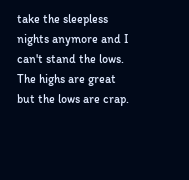take the sleepless nights anymore and I can't stand the lows. The highs are great but the lows are crap.